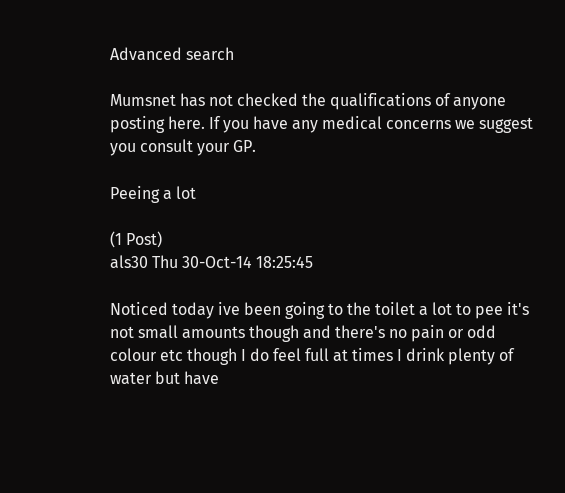Advanced search

Mumsnet has not checked the qualifications of anyone posting here. If you have any medical concerns we suggest you consult your GP.

Peeing a lot

(1 Post)
als30 Thu 30-Oct-14 18:25:45

Noticed today ive been going to the toilet a lot to pee it's not small amounts though and there's no pain or odd colour etc though I do feel full at times I drink plenty of water but have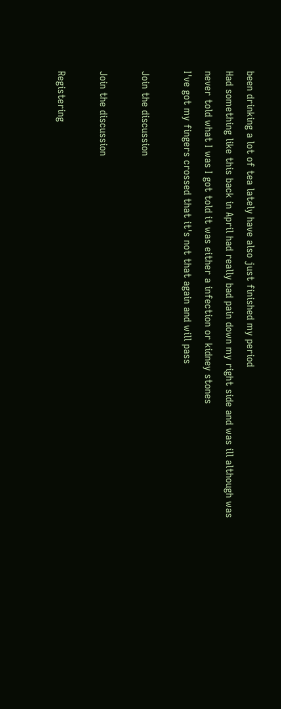been drinking a lot of tea lately have also just finished my period
Had something like this back in April had really bad pain down my right side and was ill although was never told what I was I got told it was either a infection or kidney stones
I've got my fingers crossed that it's not that again and will pass

Join the discussion

Join the discussion

Registering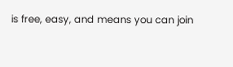is free, easy, and means you can join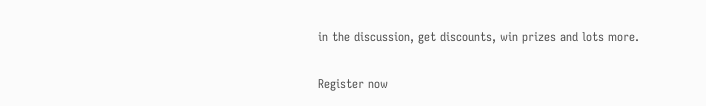in the discussion, get discounts, win prizes and lots more.

Register now